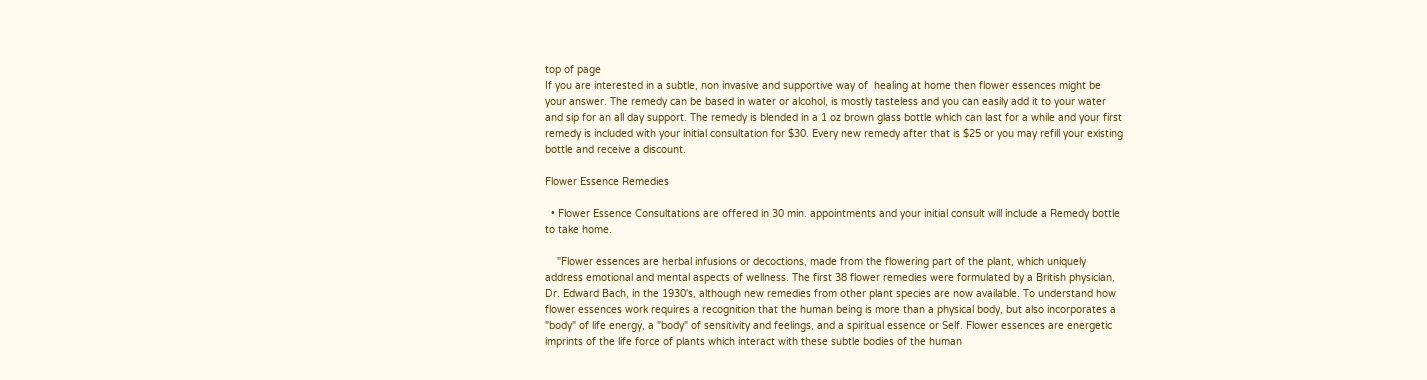top of page
If you are interested in a subtle, non invasive and supportive way of  healing at home then flower essences might be your answer. The remedy can be based in water or alcohol, is mostly tasteless and you can easily add it to your water and sip for an all day support. The remedy is blended in a 1 oz brown glass bottle which can last for a while and your first remedy is included with your initial consultation for $30. Every new remedy after that is $25 or you may refill your existing bottle and receive a discount.

Flower Essence Remedies

  • Flower Essence Consultations are offered in 30 min. appointments and your initial consult will include a Remedy bottle to take home.

    "Flower essences are herbal infusions or decoctions, made from the flowering part of the plant, which uniquely address emotional and mental aspects of wellness. The first 38 flower remedies were formulated by a British physician, Dr. Edward Bach, in the 1930's, although new remedies from other plant species are now available. To understand how flower essences work requires a recognition that the human being is more than a physical body, but also incorporates a "body" of life energy, a "body" of sensitivity and feelings, and a spiritual essence or Self. Flower essences are energetic imprints of the life force of plants which interact with these subtle bodies of the human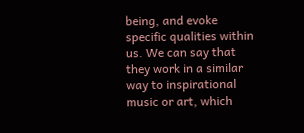being, and evoke specific qualities within us. We can say that they work in a similar way to inspirational music or art, which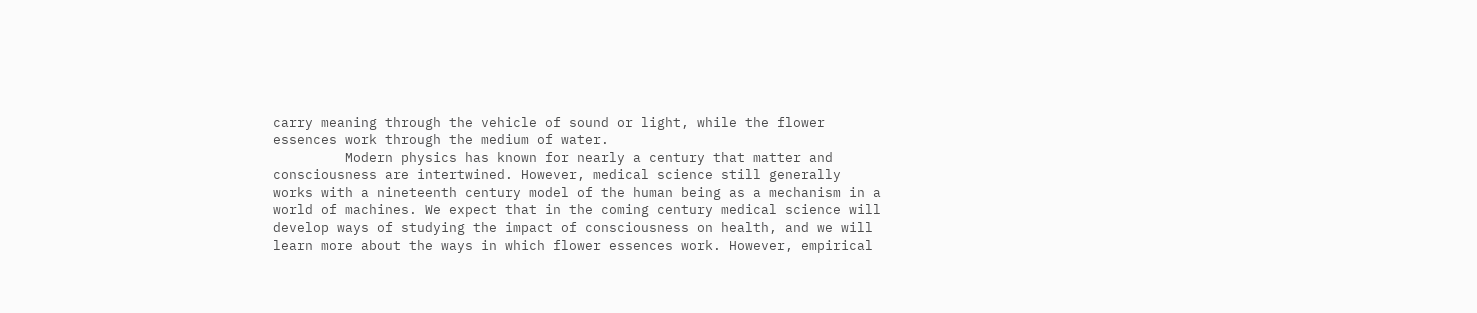carry meaning through the vehicle of sound or light, while the flower essences work through the medium of water.
         Modern physics has known for nearly a century that matter and consciousness are intertwined. However, medical science still generally works with a nineteenth century model of the human being as a mechanism in a world of machines. We expect that in the coming century medical science will develop ways of studying the impact of consciousness on health, and we will learn more about the ways in which flower essences work. However, empirical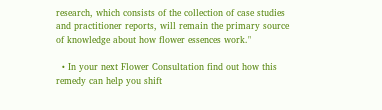research, which consists of the collection of case studies and practitioner reports, will remain the primary source of knowledge about how flower essences work."

  • In your next Flower Consultation find out how this remedy can help you shift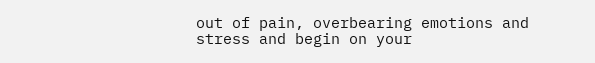out of pain, overbearing emotions and stress and begin on your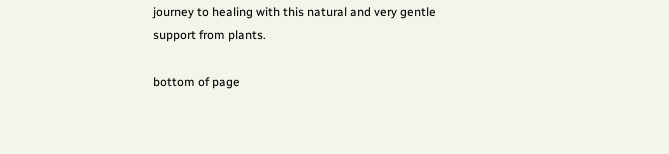journey to healing with this natural and very gentle support from plants.

bottom of page